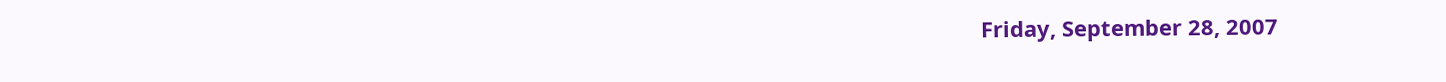Friday, September 28, 2007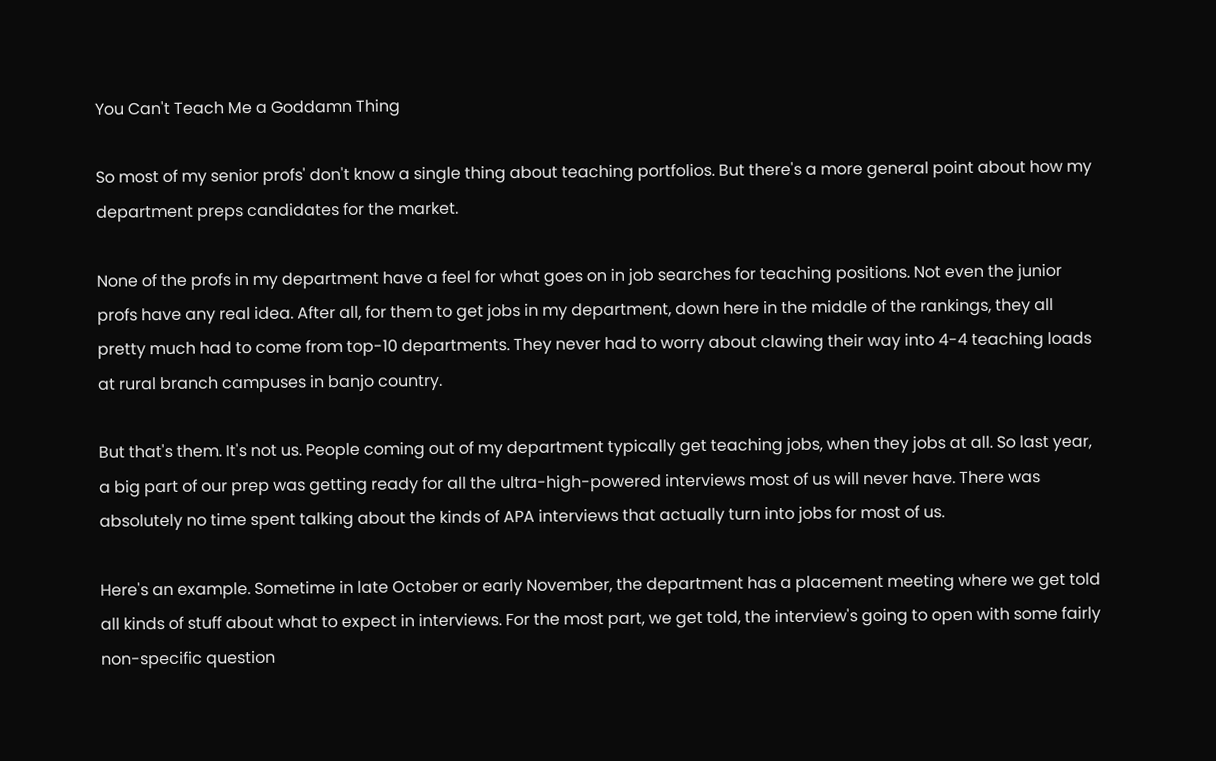You Can't Teach Me a Goddamn Thing

So most of my senior profs' don't know a single thing about teaching portfolios. But there's a more general point about how my department preps candidates for the market.

None of the profs in my department have a feel for what goes on in job searches for teaching positions. Not even the junior profs have any real idea. After all, for them to get jobs in my department, down here in the middle of the rankings, they all pretty much had to come from top-10 departments. They never had to worry about clawing their way into 4-4 teaching loads at rural branch campuses in banjo country.

But that's them. It's not us. People coming out of my department typically get teaching jobs, when they jobs at all. So last year, a big part of our prep was getting ready for all the ultra-high-powered interviews most of us will never have. There was absolutely no time spent talking about the kinds of APA interviews that actually turn into jobs for most of us.

Here's an example. Sometime in late October or early November, the department has a placement meeting where we get told all kinds of stuff about what to expect in interviews. For the most part, we get told, the interview's going to open with some fairly non-specific question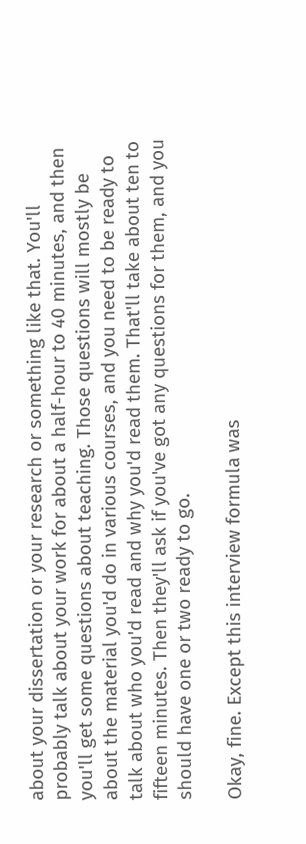about your dissertation or your research or something like that. You'll probably talk about your work for about a half-hour to 40 minutes, and then you'll get some questions about teaching. Those questions will mostly be about the material you'd do in various courses, and you need to be ready to talk about who you'd read and why you'd read them. That'll take about ten to fifteen minutes. Then they'll ask if you've got any questions for them, and you should have one or two ready to go.

Okay, fine. Except this interview formula was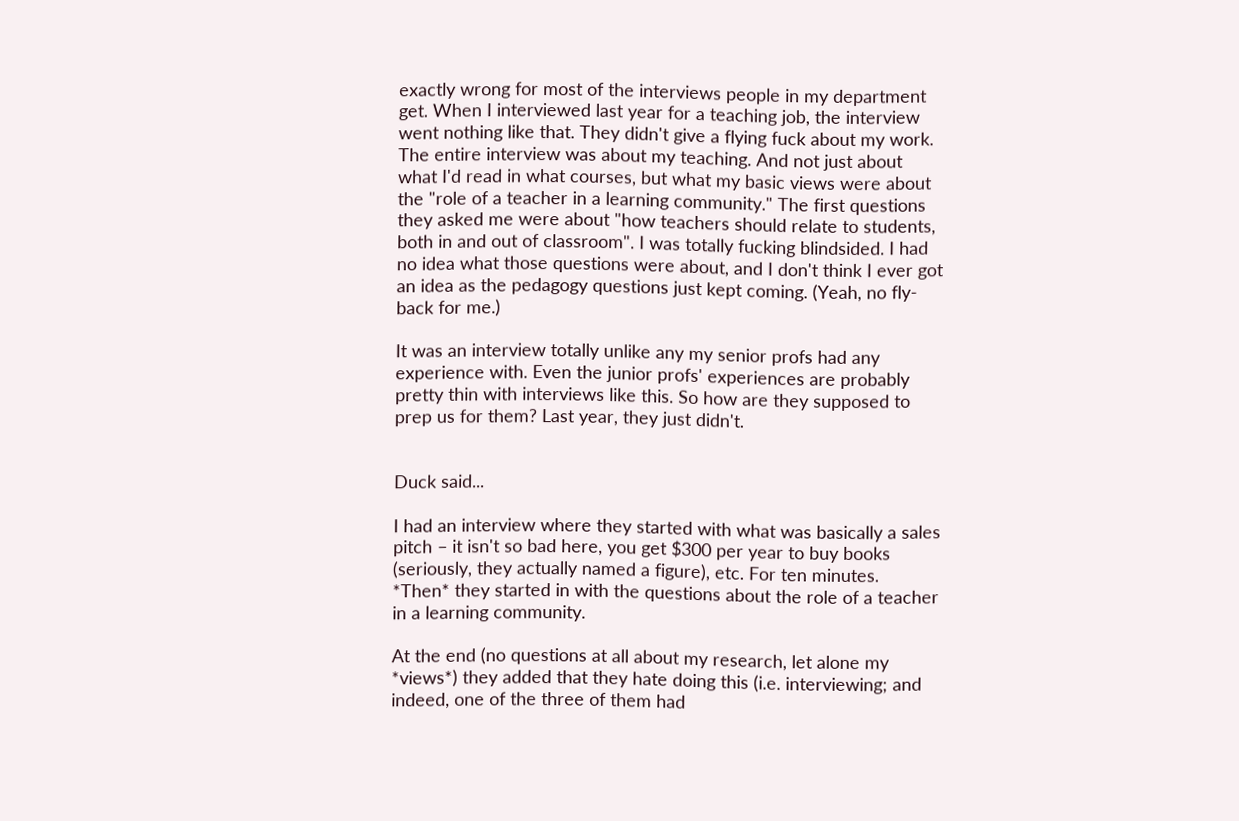exactly wrong for most of the interviews people in my department get. When I interviewed last year for a teaching job, the interview went nothing like that. They didn't give a flying fuck about my work. The entire interview was about my teaching. And not just about what I'd read in what courses, but what my basic views were about the "role of a teacher in a learning community." The first questions they asked me were about "how teachers should relate to students, both in and out of classroom". I was totally fucking blindsided. I had no idea what those questions were about, and I don't think I ever got an idea as the pedagogy questions just kept coming. (Yeah, no fly-back for me.)

It was an interview totally unlike any my senior profs had any experience with. Even the junior profs' experiences are probably pretty thin with interviews like this. So how are they supposed to prep us for them? Last year, they just didn't.


Duck said...

I had an interview where they started with what was basically a sales pitch – it isn't so bad here, you get $300 per year to buy books (seriously, they actually named a figure), etc. For ten minutes. *Then* they started in with the questions about the role of a teacher in a learning community.

At the end (no questions at all about my research, let alone my *views*) they added that they hate doing this (i.e. interviewing; and indeed, one of the three of them had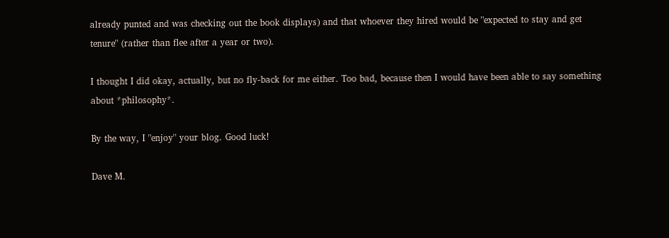already punted and was checking out the book displays) and that whoever they hired would be "expected to stay and get tenure" (rather than flee after a year or two).

I thought I did okay, actually, but no fly-back for me either. Too bad, because then I would have been able to say something about *philosophy*.

By the way, I "enjoy" your blog. Good luck!

Dave M.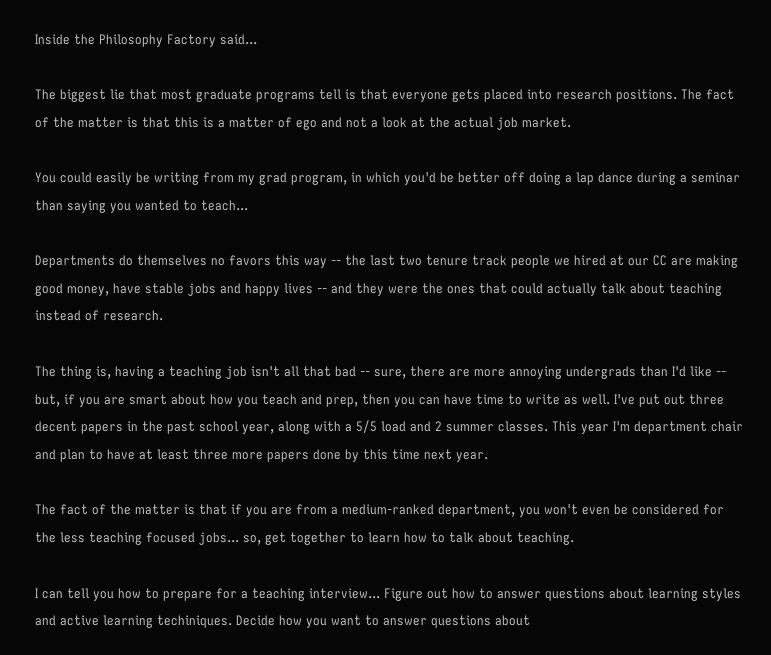Inside the Philosophy Factory said...

The biggest lie that most graduate programs tell is that everyone gets placed into research positions. The fact of the matter is that this is a matter of ego and not a look at the actual job market.

You could easily be writing from my grad program, in which you'd be better off doing a lap dance during a seminar than saying you wanted to teach...

Departments do themselves no favors this way -- the last two tenure track people we hired at our CC are making good money, have stable jobs and happy lives -- and they were the ones that could actually talk about teaching instead of research.

The thing is, having a teaching job isn't all that bad -- sure, there are more annoying undergrads than I'd like -- but, if you are smart about how you teach and prep, then you can have time to write as well. I've put out three decent papers in the past school year, along with a 5/5 load and 2 summer classes. This year I'm department chair and plan to have at least three more papers done by this time next year.

The fact of the matter is that if you are from a medium-ranked department, you won't even be considered for the less teaching focused jobs... so, get together to learn how to talk about teaching.

I can tell you how to prepare for a teaching interview... Figure out how to answer questions about learning styles and active learning techiniques. Decide how you want to answer questions about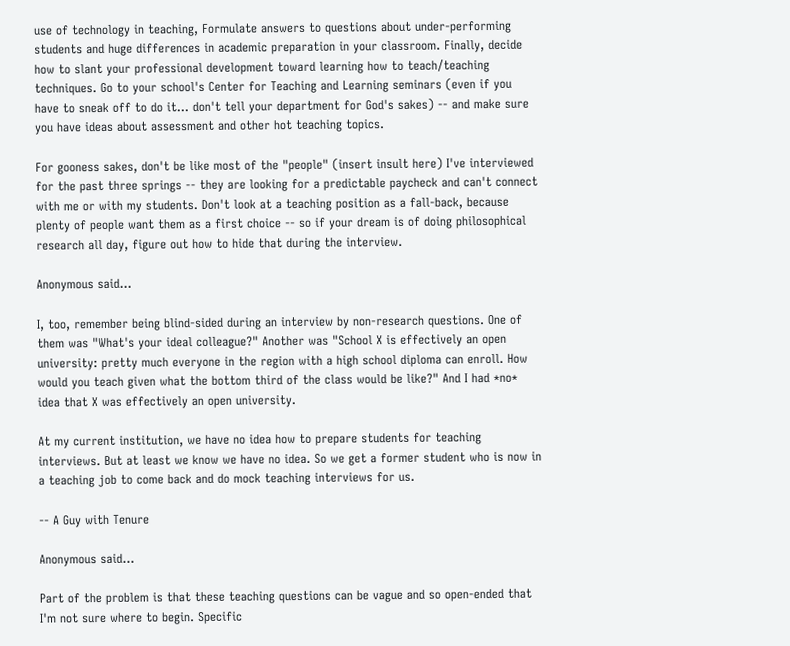use of technology in teaching, Formulate answers to questions about under-performing students and huge differences in academic preparation in your classroom. Finally, decide how to slant your professional development toward learning how to teach/teaching techniques. Go to your school's Center for Teaching and Learning seminars (even if you have to sneak off to do it... don't tell your department for God's sakes) -- and make sure you have ideas about assessment and other hot teaching topics.

For gooness sakes, don't be like most of the "people" (insert insult here) I've interviewed for the past three springs -- they are looking for a predictable paycheck and can't connect with me or with my students. Don't look at a teaching position as a fall-back, because plenty of people want them as a first choice -- so if your dream is of doing philosophical research all day, figure out how to hide that during the interview.

Anonymous said...

I, too, remember being blind-sided during an interview by non-research questions. One of them was "What's your ideal colleague?" Another was "School X is effectively an open university: pretty much everyone in the region with a high school diploma can enroll. How would you teach given what the bottom third of the class would be like?" And I had *no* idea that X was effectively an open university.

At my current institution, we have no idea how to prepare students for teaching interviews. But at least we know we have no idea. So we get a former student who is now in a teaching job to come back and do mock teaching interviews for us.

-- A Guy with Tenure

Anonymous said...

Part of the problem is that these teaching questions can be vague and so open-ended that I'm not sure where to begin. Specific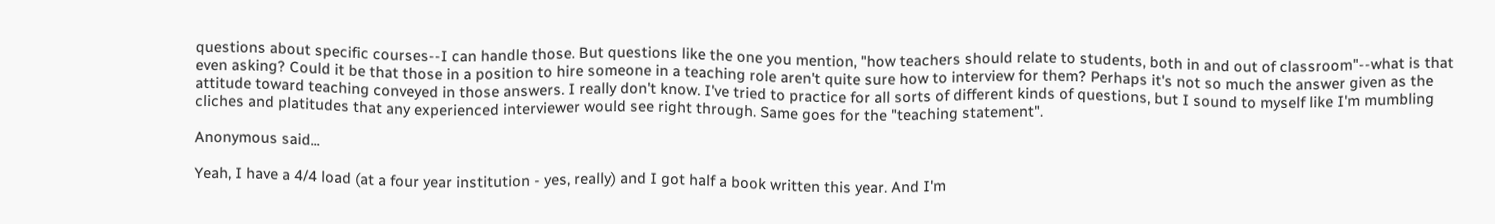questions about specific courses--I can handle those. But questions like the one you mention, "how teachers should relate to students, both in and out of classroom"--what is that even asking? Could it be that those in a position to hire someone in a teaching role aren't quite sure how to interview for them? Perhaps it's not so much the answer given as the attitude toward teaching conveyed in those answers. I really don't know. I've tried to practice for all sorts of different kinds of questions, but I sound to myself like I'm mumbling cliches and platitudes that any experienced interviewer would see right through. Same goes for the "teaching statement".

Anonymous said...

Yeah, I have a 4/4 load (at a four year institution - yes, really) and I got half a book written this year. And I'm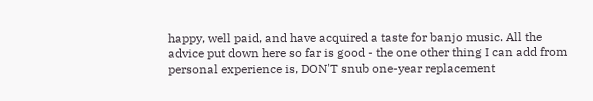happy, well paid, and have acquired a taste for banjo music. All the advice put down here so far is good - the one other thing I can add from personal experience is, DON'T snub one-year replacement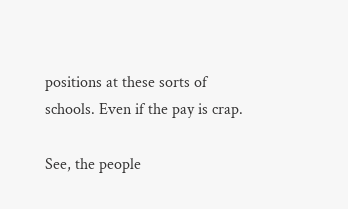positions at these sorts of schools. Even if the pay is crap.

See, the people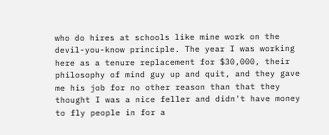who do hires at schools like mine work on the devil-you-know principle. The year I was working here as a tenure replacement for $30,000, their philosophy of mind guy up and quit, and they gave me his job for no other reason than that they thought I was a nice feller and didn't have money to fly people in for a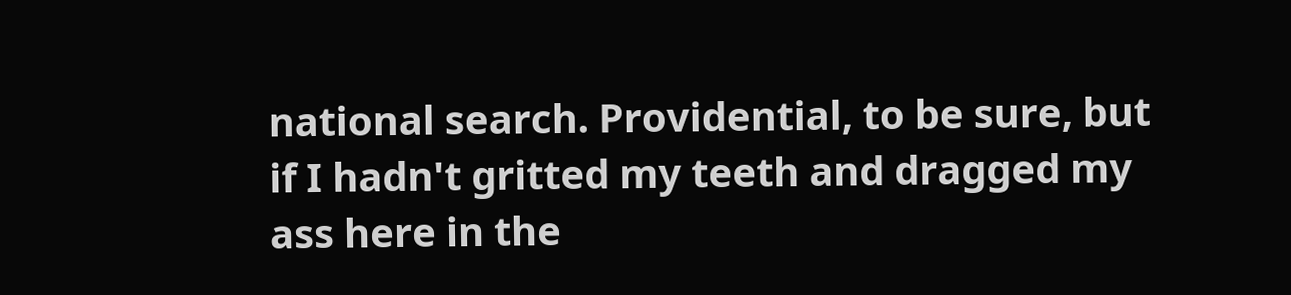national search. Providential, to be sure, but if I hadn't gritted my teeth and dragged my ass here in the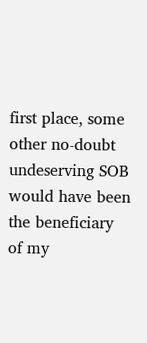first place, some other no-doubt undeserving SOB would have been the beneficiary of my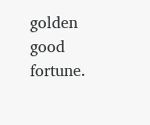golden good fortune.